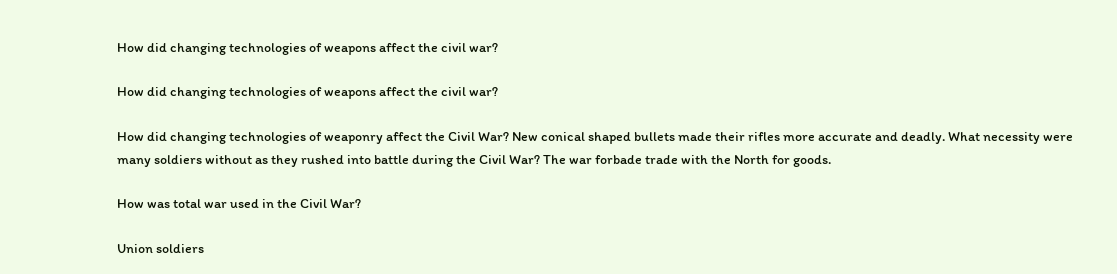How did changing technologies of weapons affect the civil war?

How did changing technologies of weapons affect the civil war?

How did changing technologies of weaponry affect the Civil War? New conical shaped bullets made their rifles more accurate and deadly. What necessity were many soldiers without as they rushed into battle during the Civil War? The war forbade trade with the North for goods.

How was total war used in the Civil War?

Union soldiers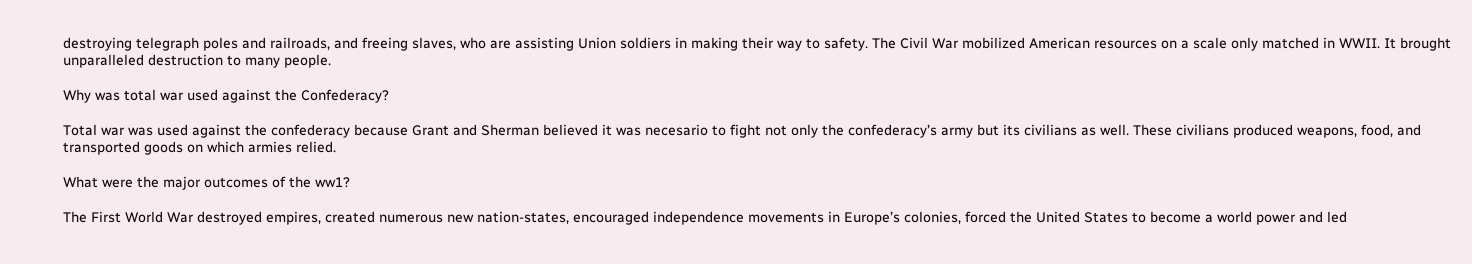destroying telegraph poles and railroads, and freeing slaves, who are assisting Union soldiers in making their way to safety. The Civil War mobilized American resources on a scale only matched in WWII. It brought unparalleled destruction to many people.

Why was total war used against the Confederacy?

Total war was used against the confederacy because Grant and Sherman believed it was necesario to fight not only the confederacy’s army but its civilians as well. These civilians produced weapons, food, and transported goods on which armies relied.

What were the major outcomes of the ww1?

The First World War destroyed empires, created numerous new nation-states, encouraged independence movements in Europe’s colonies, forced the United States to become a world power and led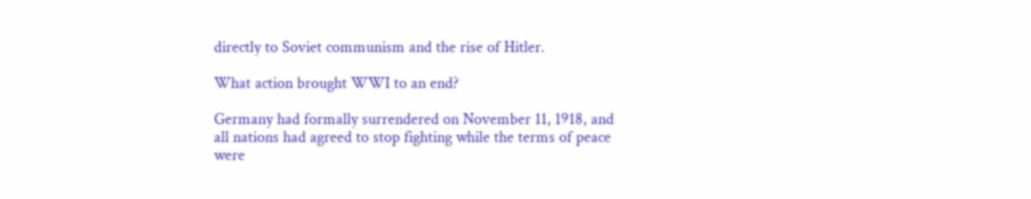directly to Soviet communism and the rise of Hitler.

What action brought WWI to an end?

Germany had formally surrendered on November 11, 1918, and all nations had agreed to stop fighting while the terms of peace were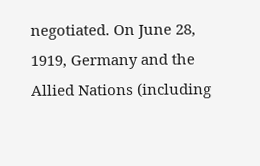negotiated. On June 28, 1919, Germany and the Allied Nations (including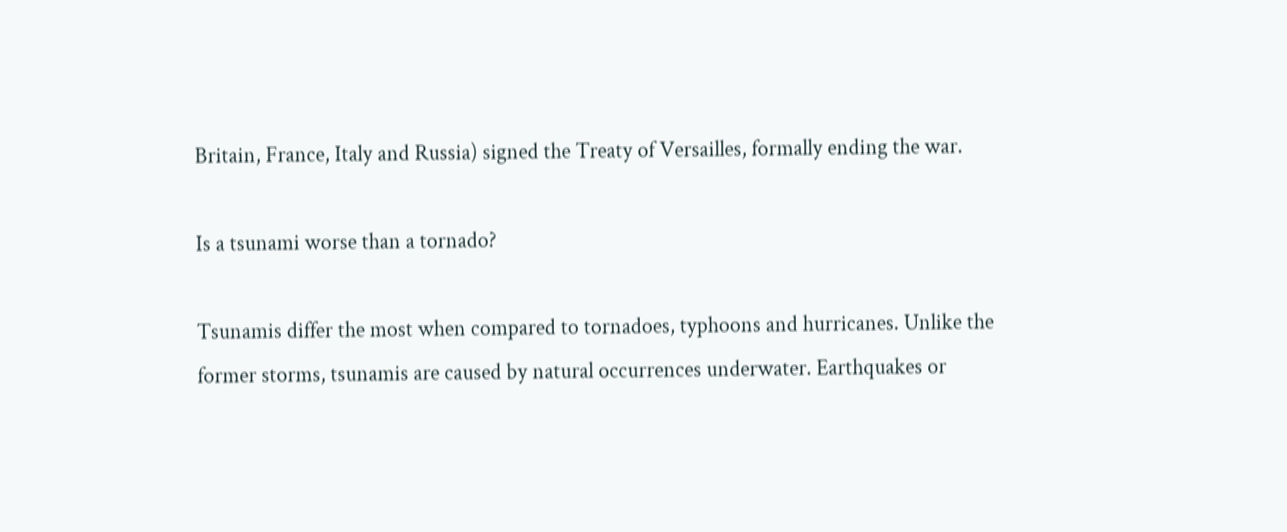Britain, France, Italy and Russia) signed the Treaty of Versailles, formally ending the war.

Is a tsunami worse than a tornado?

Tsunamis differ the most when compared to tornadoes, typhoons and hurricanes. Unlike the former storms, tsunamis are caused by natural occurrences underwater. Earthquakes or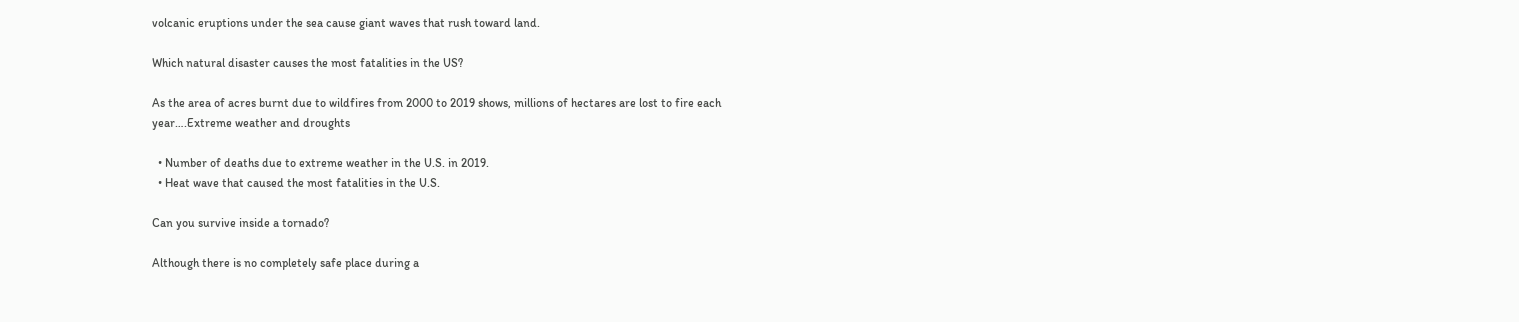volcanic eruptions under the sea cause giant waves that rush toward land.

Which natural disaster causes the most fatalities in the US?

As the area of acres burnt due to wildfires from 2000 to 2019 shows, millions of hectares are lost to fire each year….Extreme weather and droughts

  • Number of deaths due to extreme weather in the U.S. in 2019.
  • Heat wave that caused the most fatalities in the U.S.

Can you survive inside a tornado?

Although there is no completely safe place during a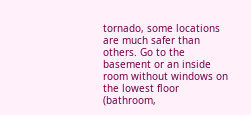tornado, some locations are much safer than others. Go to the basement or an inside room without windows on the lowest floor (bathroom,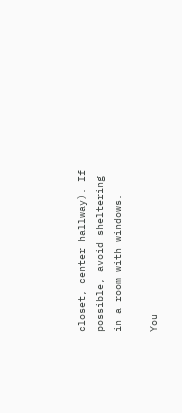closet, center hallway). If possible, avoid sheltering in a room with windows.

You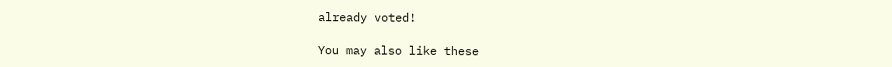already voted!

You may also like these